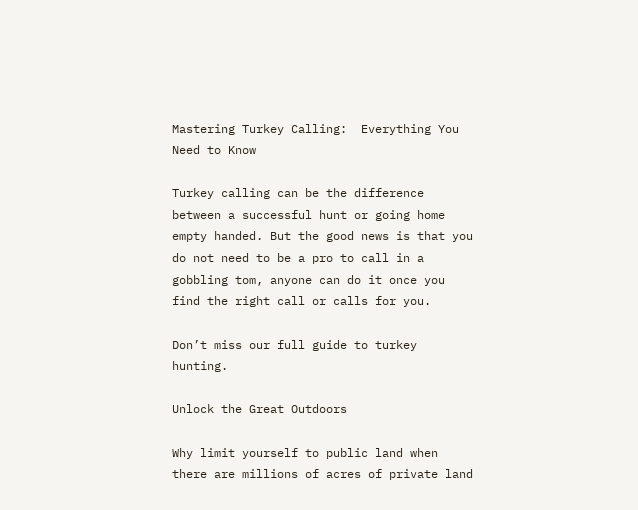Mastering Turkey Calling:  Everything You Need to Know

Turkey calling can be the difference between a successful hunt or going home empty handed. But the good news is that you do not need to be a pro to call in a gobbling tom, anyone can do it once you find the right call or calls for you.

Don’t miss our full guide to turkey hunting.

Unlock the Great Outdoors

Why limit yourself to public land when there are millions of acres of private land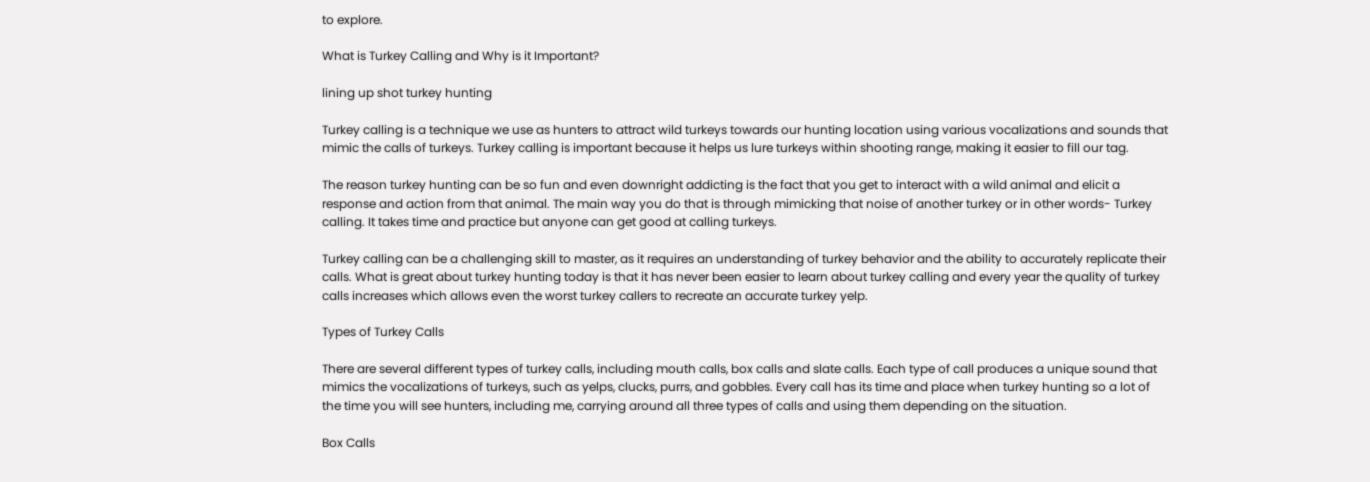to explore.

What is Turkey Calling and Why is it Important?

lining up shot turkey hunting

Turkey calling is a technique we use as hunters to attract wild turkeys towards our hunting location using various vocalizations and sounds that mimic the calls of turkeys. Turkey calling is important because it helps us lure turkeys within shooting range, making it easier to fill our tag.

The reason turkey hunting can be so fun and even downright addicting is the fact that you get to interact with a wild animal and elicit a response and action from that animal. The main way you do that is through mimicking that noise of another turkey or in other words- Turkey calling. It takes time and practice but anyone can get good at calling turkeys.

Turkey calling can be a challenging skill to master, as it requires an understanding of turkey behavior and the ability to accurately replicate their calls. What is great about turkey hunting today is that it has never been easier to learn about turkey calling and every year the quality of turkey calls increases which allows even the worst turkey callers to recreate an accurate turkey yelp.

Types of Turkey Calls

There are several different types of turkey calls, including mouth calls, box calls and slate calls. Each type of call produces a unique sound that mimics the vocalizations of turkeys, such as yelps, clucks, purrs, and gobbles. Every call has its time and place when turkey hunting so a lot of the time you will see hunters, including me, carrying around all three types of calls and using them depending on the situation.

Box Calls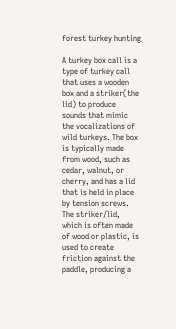forest turkey hunting

A turkey box call is a type of turkey call that uses a wooden box and a striker(the lid) to produce sounds that mimic the vocalizations of wild turkeys. The box is typically made from wood, such as cedar, walnut, or cherry, and has a lid that is held in place by tension screws. The striker/lid, which is often made of wood or plastic, is used to create friction against the paddle, producing a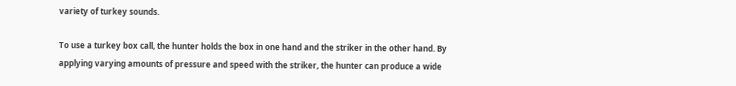variety of turkey sounds.

To use a turkey box call, the hunter holds the box in one hand and the striker in the other hand. By applying varying amounts of pressure and speed with the striker, the hunter can produce a wide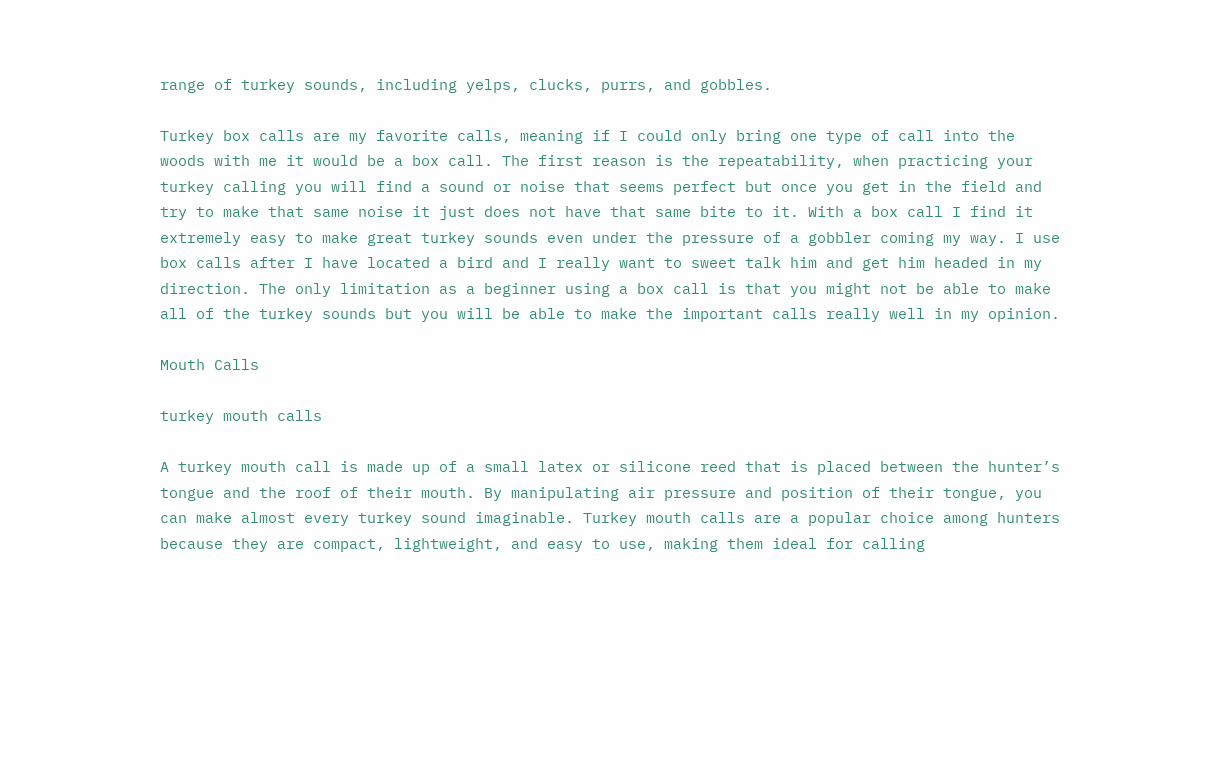range of turkey sounds, including yelps, clucks, purrs, and gobbles.

Turkey box calls are my favorite calls, meaning if I could only bring one type of call into the woods with me it would be a box call. The first reason is the repeatability, when practicing your turkey calling you will find a sound or noise that seems perfect but once you get in the field and try to make that same noise it just does not have that same bite to it. With a box call I find it extremely easy to make great turkey sounds even under the pressure of a gobbler coming my way. I use box calls after I have located a bird and I really want to sweet talk him and get him headed in my direction. The only limitation as a beginner using a box call is that you might not be able to make all of the turkey sounds but you will be able to make the important calls really well in my opinion.

Mouth Calls

turkey mouth calls

A turkey mouth call is made up of a small latex or silicone reed that is placed between the hunter’s tongue and the roof of their mouth. By manipulating air pressure and position of their tongue, you can make almost every turkey sound imaginable. Turkey mouth calls are a popular choice among hunters because they are compact, lightweight, and easy to use, making them ideal for calling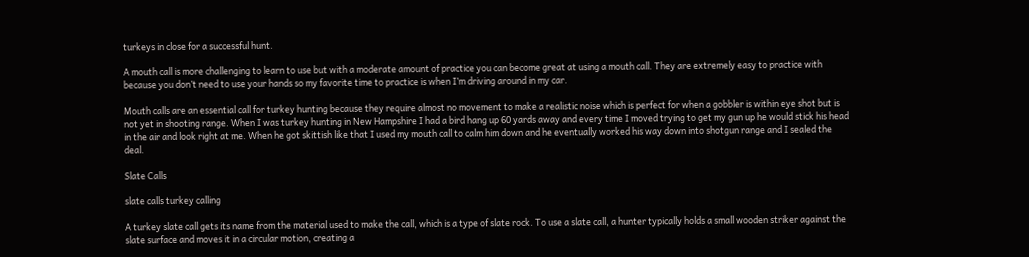turkeys in close for a successful hunt.

A mouth call is more challenging to learn to use but with a moderate amount of practice you can become great at using a mouth call. They are extremely easy to practice with because you don’t need to use your hands so my favorite time to practice is when I’m driving around in my car.

Mouth calls are an essential call for turkey hunting because they require almost no movement to make a realistic noise which is perfect for when a gobbler is within eye shot but is not yet in shooting range. When I was turkey hunting in New Hampshire I had a bird hang up 60 yards away and every time I moved trying to get my gun up he would stick his head in the air and look right at me. When he got skittish like that I used my mouth call to calm him down and he eventually worked his way down into shotgun range and I sealed the deal.

Slate Calls

slate calls turkey calling

A turkey slate call gets its name from the material used to make the call, which is a type of slate rock. To use a slate call, a hunter typically holds a small wooden striker against the slate surface and moves it in a circular motion, creating a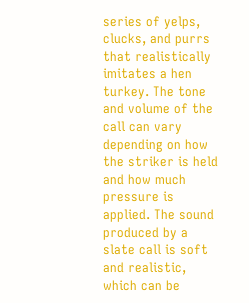series of yelps, clucks, and purrs that realistically imitates a hen turkey. The tone and volume of the call can vary depending on how the striker is held and how much pressure is applied. The sound produced by a slate call is soft and realistic, which can be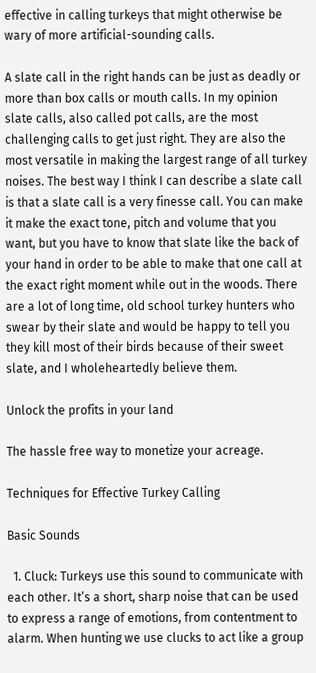effective in calling turkeys that might otherwise be wary of more artificial-sounding calls.

A slate call in the right hands can be just as deadly or more than box calls or mouth calls. In my opinion slate calls, also called pot calls, are the most challenging calls to get just right. They are also the most versatile in making the largest range of all turkey noises. The best way I think I can describe a slate call is that a slate call is a very finesse call. You can make it make the exact tone, pitch and volume that you want, but you have to know that slate like the back of your hand in order to be able to make that one call at the exact right moment while out in the woods. There are a lot of long time, old school turkey hunters who swear by their slate and would be happy to tell you they kill most of their birds because of their sweet slate, and I wholeheartedly believe them.

Unlock the profits in your land

The hassle free way to monetize your acreage.

Techniques for Effective Turkey Calling

Basic Sounds

  1. Cluck: Turkeys use this sound to communicate with each other. It’s a short, sharp noise that can be used to express a range of emotions, from contentment to alarm. When hunting we use clucks to act like a group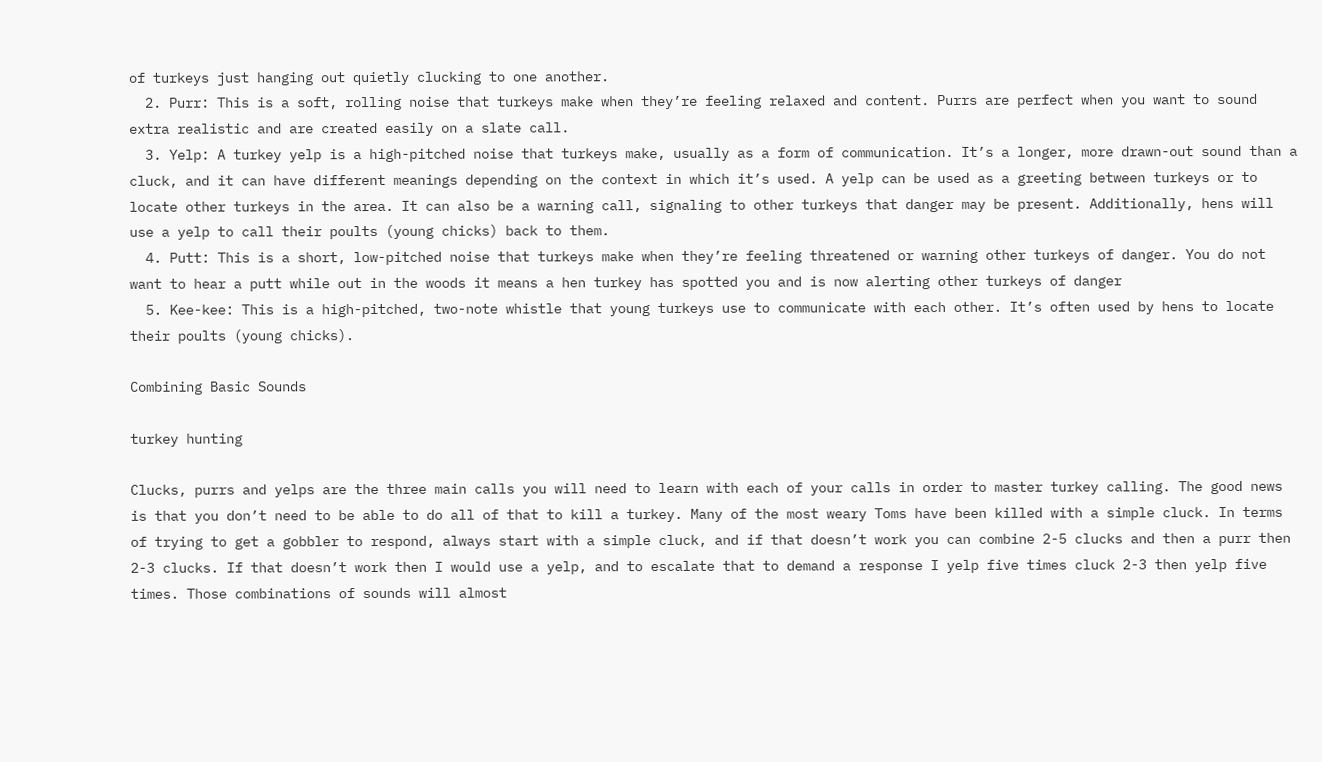of turkeys just hanging out quietly clucking to one another.
  2. Purr: This is a soft, rolling noise that turkeys make when they’re feeling relaxed and content. Purrs are perfect when you want to sound extra realistic and are created easily on a slate call.
  3. Yelp: A turkey yelp is a high-pitched noise that turkeys make, usually as a form of communication. It’s a longer, more drawn-out sound than a cluck, and it can have different meanings depending on the context in which it’s used. A yelp can be used as a greeting between turkeys or to locate other turkeys in the area. It can also be a warning call, signaling to other turkeys that danger may be present. Additionally, hens will use a yelp to call their poults (young chicks) back to them.
  4. Putt: This is a short, low-pitched noise that turkeys make when they’re feeling threatened or warning other turkeys of danger. You do not want to hear a putt while out in the woods it means a hen turkey has spotted you and is now alerting other turkeys of danger
  5. Kee-kee: This is a high-pitched, two-note whistle that young turkeys use to communicate with each other. It’s often used by hens to locate their poults (young chicks).

Combining Basic Sounds

turkey hunting

Clucks, purrs and yelps are the three main calls you will need to learn with each of your calls in order to master turkey calling. The good news is that you don’t need to be able to do all of that to kill a turkey. Many of the most weary Toms have been killed with a simple cluck. In terms of trying to get a gobbler to respond, always start with a simple cluck, and if that doesn’t work you can combine 2-5 clucks and then a purr then 2-3 clucks. If that doesn’t work then I would use a yelp, and to escalate that to demand a response I yelp five times cluck 2-3 then yelp five times. Those combinations of sounds will almost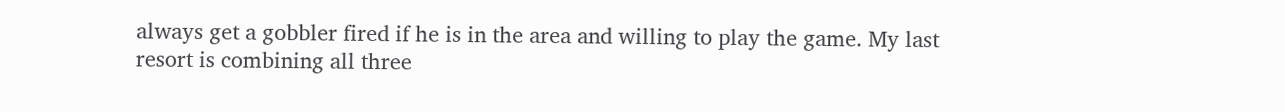always get a gobbler fired if he is in the area and willing to play the game. My last resort is combining all three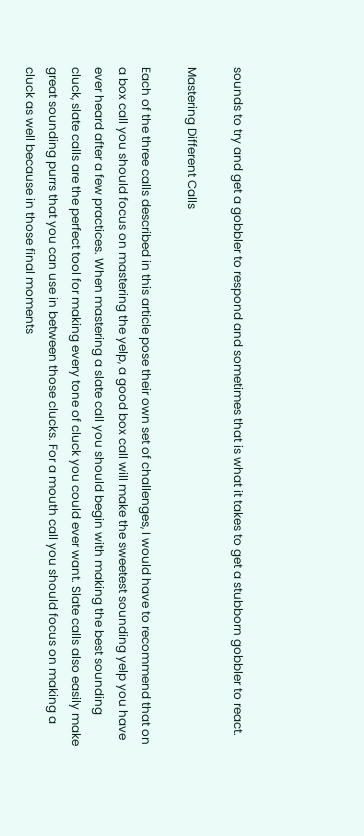sounds to try and get a gobbler to respond and sometimes that is what it takes to get a stubborn gobbler to react.

Mastering Different Calls

Each of the three calls described in this article pose their own set of challenges, I would have to recommend that on a box call you should focus on mastering the yelp, a good box call will make the sweetest sounding yelp you have ever heard after a few practices. When mastering a slate call you should begin with making the best sounding cluck, slate calls are the perfect tool for making every tone of cluck you could ever want. Slate calls also easily make great sounding purrs that you can use in between those clucks. For a mouth call you should focus on making a cluck as well because in those final moments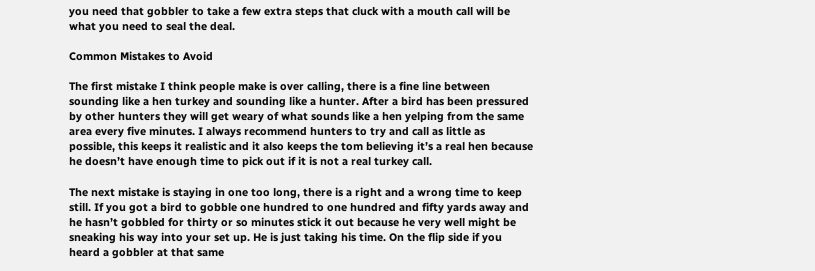you need that gobbler to take a few extra steps that cluck with a mouth call will be what you need to seal the deal.

Common Mistakes to Avoid

The first mistake I think people make is over calling, there is a fine line between sounding like a hen turkey and sounding like a hunter. After a bird has been pressured by other hunters they will get weary of what sounds like a hen yelping from the same area every five minutes. I always recommend hunters to try and call as little as possible, this keeps it realistic and it also keeps the tom believing it’s a real hen because he doesn’t have enough time to pick out if it is not a real turkey call.

The next mistake is staying in one too long, there is a right and a wrong time to keep still. If you got a bird to gobble one hundred to one hundred and fifty yards away and he hasn’t gobbled for thirty or so minutes stick it out because he very well might be sneaking his way into your set up. He is just taking his time. On the flip side if you heard a gobbler at that same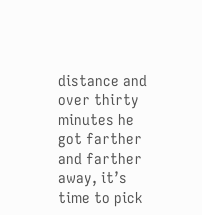distance and over thirty minutes he got farther and farther away, it’s time to pick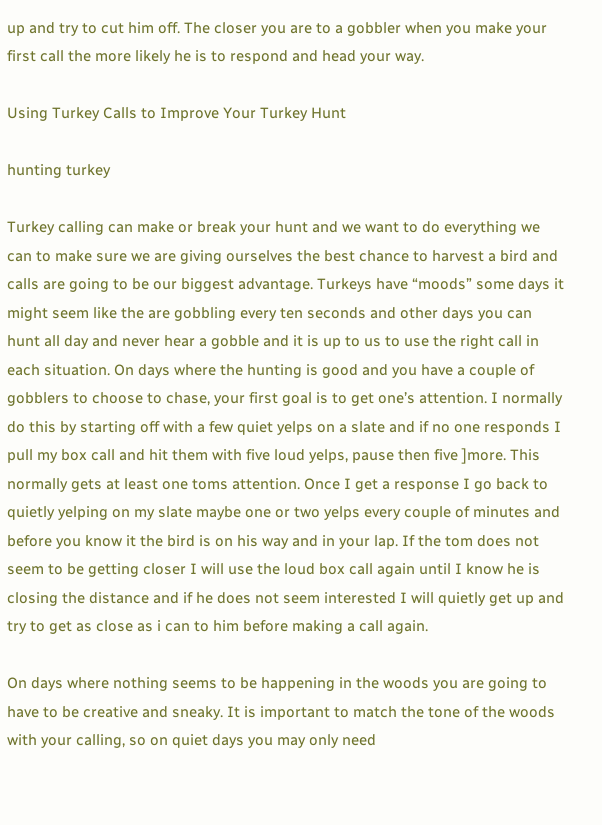up and try to cut him off. The closer you are to a gobbler when you make your first call the more likely he is to respond and head your way.

Using Turkey Calls to Improve Your Turkey Hunt

hunting turkey

Turkey calling can make or break your hunt and we want to do everything we can to make sure we are giving ourselves the best chance to harvest a bird and calls are going to be our biggest advantage. Turkeys have “moods” some days it might seem like the are gobbling every ten seconds and other days you can hunt all day and never hear a gobble and it is up to us to use the right call in each situation. On days where the hunting is good and you have a couple of gobblers to choose to chase, your first goal is to get one’s attention. I normally do this by starting off with a few quiet yelps on a slate and if no one responds I pull my box call and hit them with five loud yelps, pause then five ]more. This normally gets at least one toms attention. Once I get a response I go back to quietly yelping on my slate maybe one or two yelps every couple of minutes and before you know it the bird is on his way and in your lap. If the tom does not seem to be getting closer I will use the loud box call again until I know he is closing the distance and if he does not seem interested I will quietly get up and try to get as close as i can to him before making a call again.

On days where nothing seems to be happening in the woods you are going to have to be creative and sneaky. It is important to match the tone of the woods with your calling, so on quiet days you may only need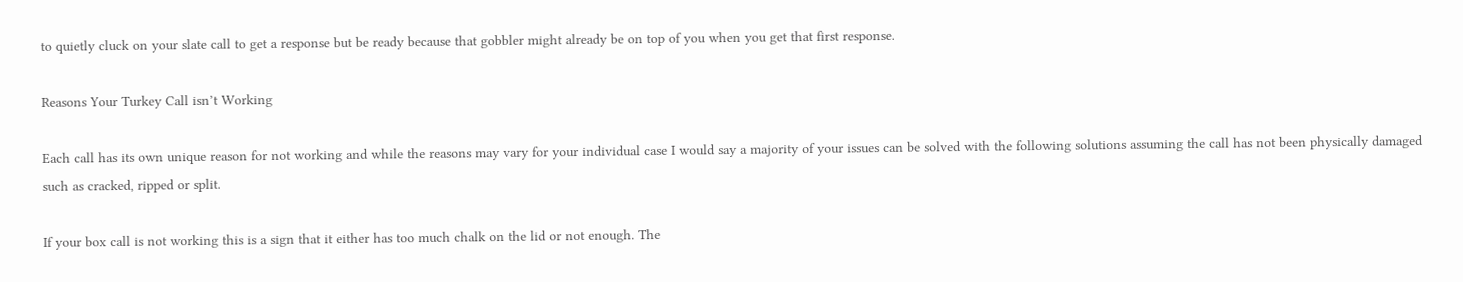to quietly cluck on your slate call to get a response but be ready because that gobbler might already be on top of you when you get that first response.

Reasons Your Turkey Call isn’t Working

Each call has its own unique reason for not working and while the reasons may vary for your individual case I would say a majority of your issues can be solved with the following solutions assuming the call has not been physically damaged such as cracked, ripped or split.

If your box call is not working this is a sign that it either has too much chalk on the lid or not enough. The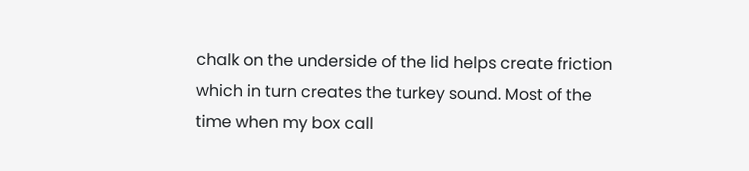chalk on the underside of the lid helps create friction which in turn creates the turkey sound. Most of the time when my box call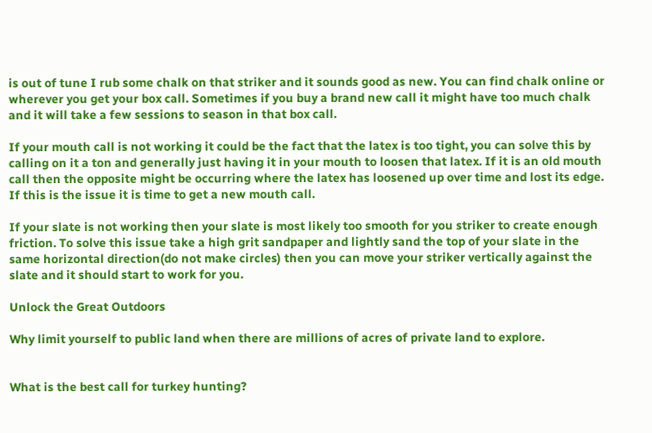is out of tune I rub some chalk on that striker and it sounds good as new. You can find chalk online or wherever you get your box call. Sometimes if you buy a brand new call it might have too much chalk and it will take a few sessions to season in that box call.

If your mouth call is not working it could be the fact that the latex is too tight, you can solve this by calling on it a ton and generally just having it in your mouth to loosen that latex. If it is an old mouth call then the opposite might be occurring where the latex has loosened up over time and lost its edge. If this is the issue it is time to get a new mouth call.

If your slate is not working then your slate is most likely too smooth for you striker to create enough friction. To solve this issue take a high grit sandpaper and lightly sand the top of your slate in the same horizontal direction(do not make circles) then you can move your striker vertically against the slate and it should start to work for you.

Unlock the Great Outdoors

Why limit yourself to public land when there are millions of acres of private land to explore.


What is the best call for turkey hunting?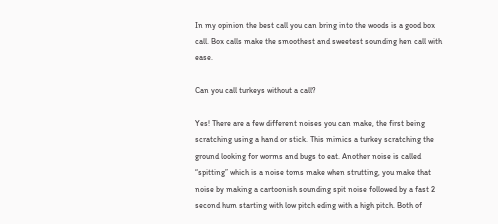In my opinion the best call you can bring into the woods is a good box call. Box calls make the smoothest and sweetest sounding hen call with ease.

Can you call turkeys without a call?

Yes! There are a few different noises you can make, the first being scratching using a hand or stick. This mimics a turkey scratching the ground looking for worms and bugs to eat. Another noise is called “spitting” which is a noise toms make when strutting, you make that noise by making a cartoonish sounding spit noise followed by a fast 2 second hum starting with low pitch eding with a high pitch. Both of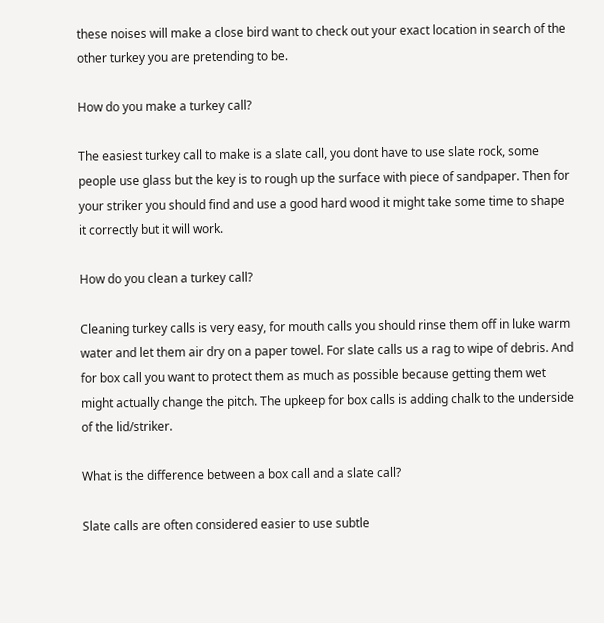these noises will make a close bird want to check out your exact location in search of the other turkey you are pretending to be.

How do you make a turkey call?

The easiest turkey call to make is a slate call, you dont have to use slate rock, some people use glass but the key is to rough up the surface with piece of sandpaper. Then for your striker you should find and use a good hard wood it might take some time to shape it correctly but it will work.

How do you clean a turkey call?

Cleaning turkey calls is very easy, for mouth calls you should rinse them off in luke warm water and let them air dry on a paper towel. For slate calls us a rag to wipe of debris. And for box call you want to protect them as much as possible because getting them wet might actually change the pitch. The upkeep for box calls is adding chalk to the underside of the lid/striker.

What is the difference between a box call and a slate call?

Slate calls are often considered easier to use subtle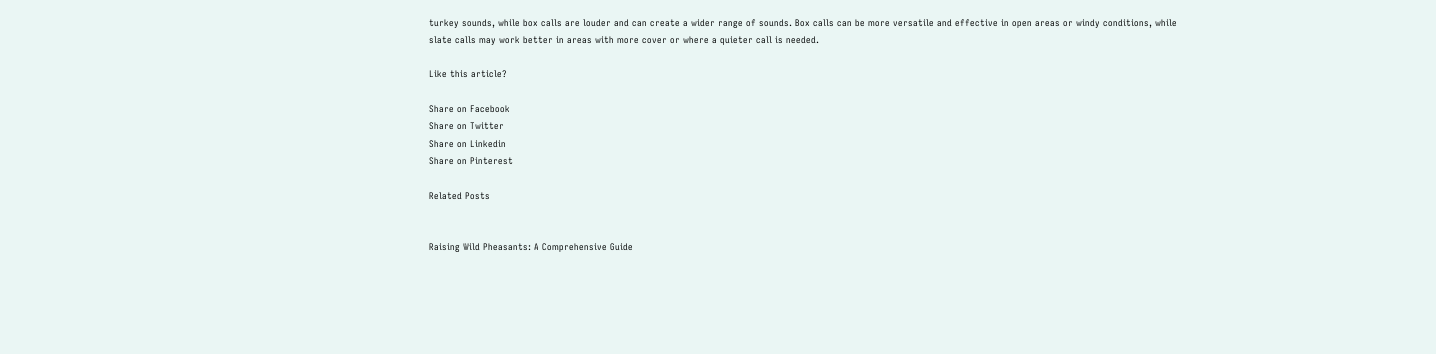turkey sounds, while box calls are louder and can create a wider range of sounds. Box calls can be more versatile and effective in open areas or windy conditions, while slate calls may work better in areas with more cover or where a quieter call is needed.

Like this article?

Share on Facebook
Share on Twitter
Share on Linkedin
Share on Pinterest

Related Posts


Raising Wild Pheasants: A Comprehensive Guide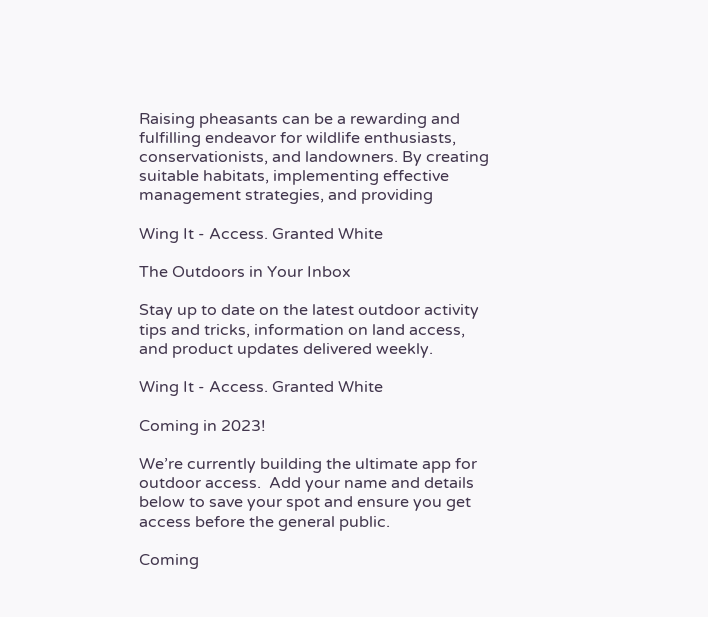Raising pheasants can be a rewarding and fulfilling endeavor for wildlife enthusiasts, conservationists, and landowners. By creating suitable habitats, implementing effective management strategies, and providing

Wing It - Access. Granted White

The Outdoors in Your Inbox

Stay up to date on the latest outdoor activity tips and tricks, information on land access, and product updates delivered weekly.

Wing It - Access. Granted White

Coming in 2023!

We’re currently building the ultimate app for outdoor access.  Add your name and details below to save your spot and ensure you get access before the general public.

Coming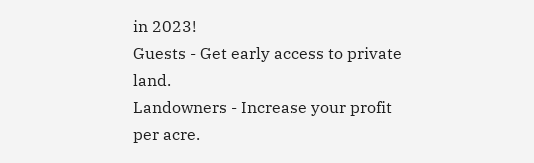in 2023!
Guests - Get early access to private land.
Landowners - Increase your profit per acre.